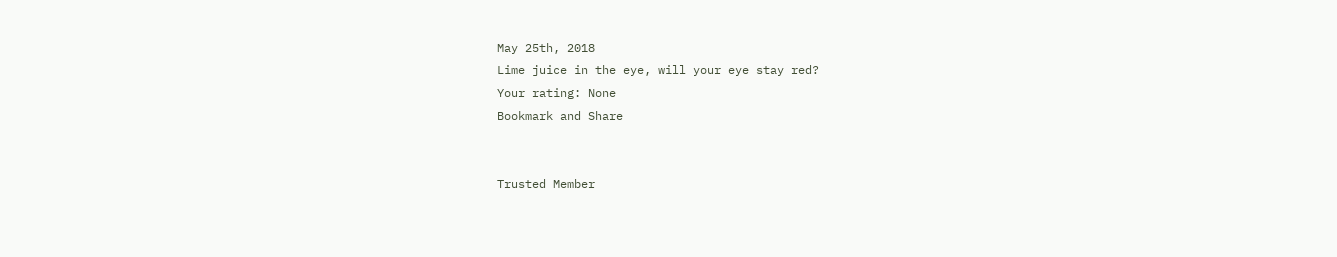May 25th, 2018
Lime juice in the eye, will your eye stay red?
Your rating: None
Bookmark and Share


Trusted Member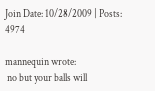Join Date: 10/28/2009 | Posts: 4974

mannequin wrote:
 no but your balls will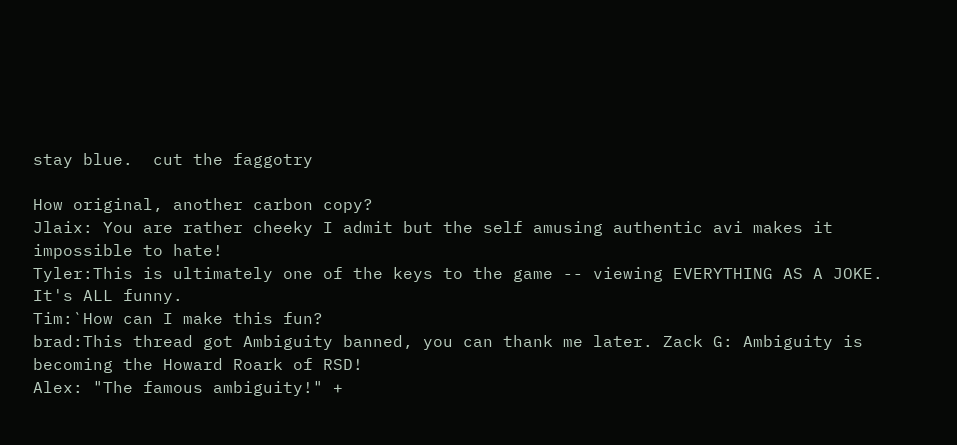stay blue.  cut the faggotry

How original, another carbon copy?
Jlaix: You are rather cheeky I admit but the self amusing authentic avi makes it impossible to hate!
Tyler:This is ultimately one of the keys to the game -- viewing EVERYTHING AS A JOKE. It's ALL funny.
Tim:`How can I make this fun?
brad:This thread got Ambiguity banned, you can thank me later. Zack G: Ambiguity is becoming the Howard Roark of RSD!
Alex: "The famous ambiguity!" +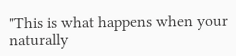"This is what happens when your naturally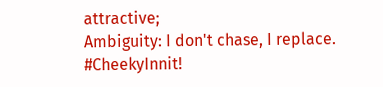attractive;
Ambiguity: I don't chase, I replace. #CheekyInnit!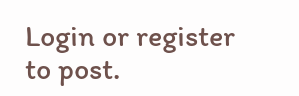Login or register to post.